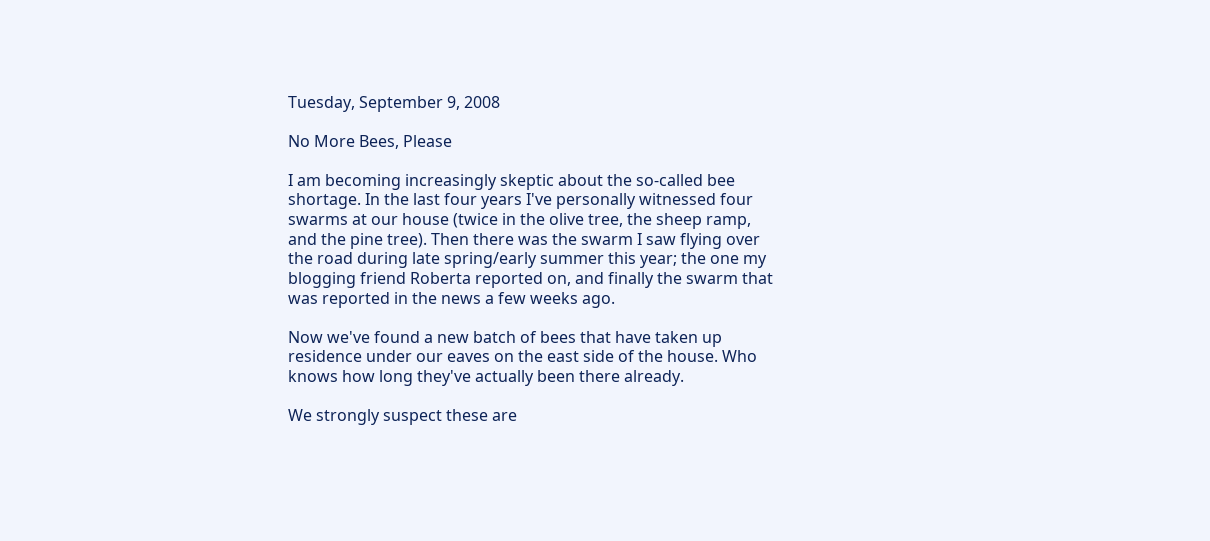Tuesday, September 9, 2008

No More Bees, Please

I am becoming increasingly skeptic about the so-called bee shortage. In the last four years I've personally witnessed four swarms at our house (twice in the olive tree, the sheep ramp, and the pine tree). Then there was the swarm I saw flying over the road during late spring/early summer this year; the one my blogging friend Roberta reported on, and finally the swarm that was reported in the news a few weeks ago.

Now we've found a new batch of bees that have taken up residence under our eaves on the east side of the house. Who knows how long they've actually been there already.

We strongly suspect these are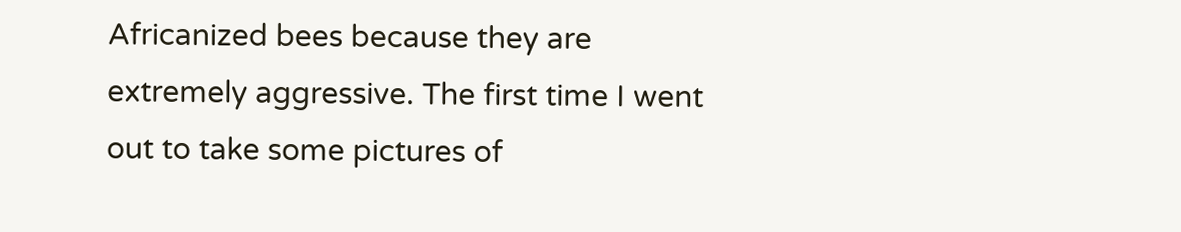Africanized bees because they are extremely aggressive. The first time I went out to take some pictures of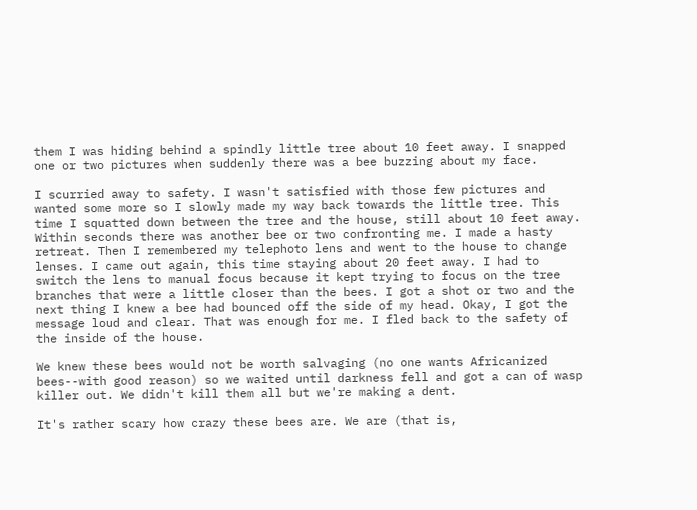them I was hiding behind a spindly little tree about 10 feet away. I snapped one or two pictures when suddenly there was a bee buzzing about my face.

I scurried away to safety. I wasn't satisfied with those few pictures and wanted some more so I slowly made my way back towards the little tree. This time I squatted down between the tree and the house, still about 10 feet away. Within seconds there was another bee or two confronting me. I made a hasty retreat. Then I remembered my telephoto lens and went to the house to change lenses. I came out again, this time staying about 20 feet away. I had to switch the lens to manual focus because it kept trying to focus on the tree branches that were a little closer than the bees. I got a shot or two and the next thing I knew a bee had bounced off the side of my head. Okay, I got the message loud and clear. That was enough for me. I fled back to the safety of the inside of the house.

We knew these bees would not be worth salvaging (no one wants Africanized bees--with good reason) so we waited until darkness fell and got a can of wasp killer out. We didn't kill them all but we're making a dent.

It's rather scary how crazy these bees are. We are (that is,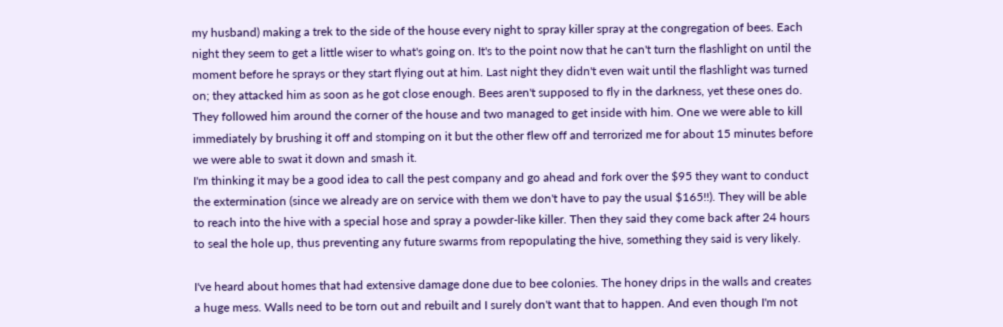my husband) making a trek to the side of the house every night to spray killer spray at the congregation of bees. Each night they seem to get a little wiser to what's going on. It's to the point now that he can't turn the flashlight on until the moment before he sprays or they start flying out at him. Last night they didn't even wait until the flashlight was turned on; they attacked him as soon as he got close enough. Bees aren't supposed to fly in the darkness, yet these ones do. They followed him around the corner of the house and two managed to get inside with him. One we were able to kill immediately by brushing it off and stomping on it but the other flew off and terrorized me for about 15 minutes before we were able to swat it down and smash it.
I'm thinking it may be a good idea to call the pest company and go ahead and fork over the $95 they want to conduct the extermination (since we already are on service with them we don't have to pay the usual $165!!). They will be able to reach into the hive with a special hose and spray a powder-like killer. Then they said they come back after 24 hours to seal the hole up, thus preventing any future swarms from repopulating the hive, something they said is very likely.

I've heard about homes that had extensive damage done due to bee colonies. The honey drips in the walls and creates a huge mess. Walls need to be torn out and rebuilt and I surely don't want that to happen. And even though I'm not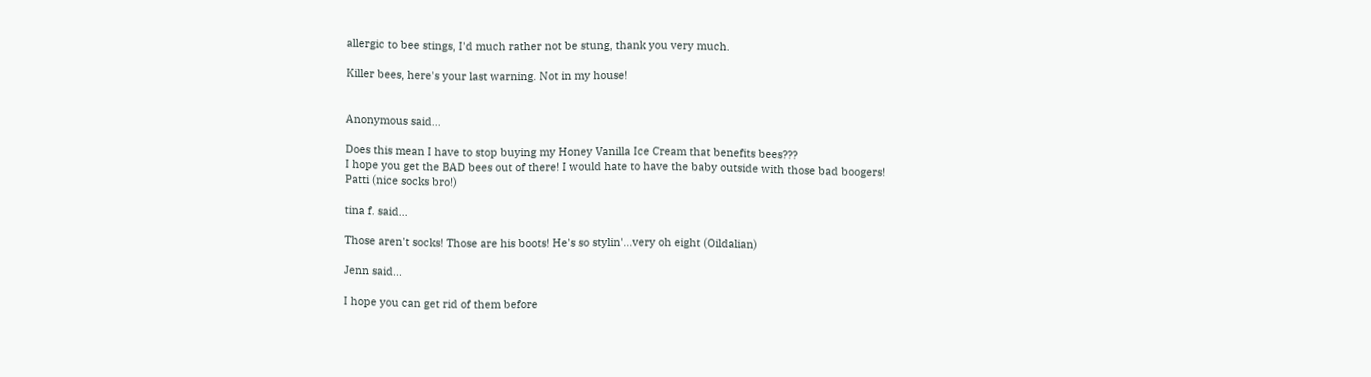allergic to bee stings, I'd much rather not be stung, thank you very much.

Killer bees, here's your last warning. Not in my house!


Anonymous said...

Does this mean I have to stop buying my Honey Vanilla Ice Cream that benefits bees???
I hope you get the BAD bees out of there! I would hate to have the baby outside with those bad boogers!
Patti (nice socks bro!)

tina f. said...

Those aren't socks! Those are his boots! He's so stylin'...very oh eight (Oildalian)

Jenn said...

I hope you can get rid of them before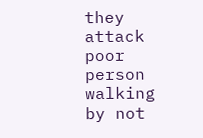they attack poor person walking by not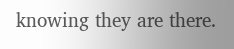knowing they are there.